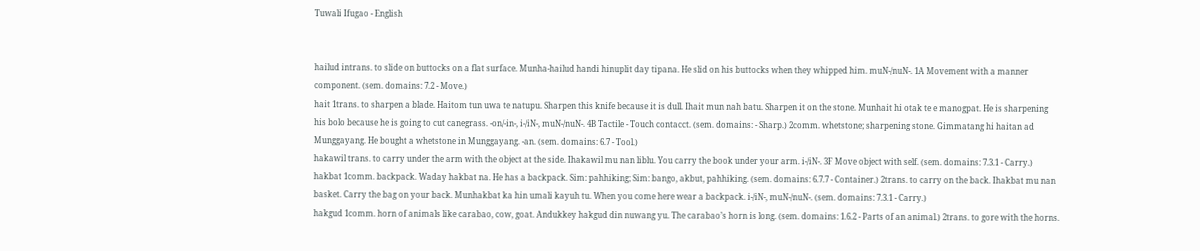Tuwali Ifugao - English


hailud intrans. to slide on buttocks on a flat surface. Munha-hailud handi hinuplit day tipana. He slid on his buttocks when they whipped him. muN‑/nuN‑. 1A Movement with a manner component. (sem. domains: 7.2 - Move.)
hait 1trans. to sharpen a blade. Haitom tun uwa te natupu. Sharpen this knife because it is dull. Ihait mun nah batu. Sharpen it on the stone. Munhait hi otak te e manogpat. He is sharpening his bolo because he is going to cut canegrass. ‑on/‑in‑, i‑/iN‑, muN‑/nuN‑. 4B Tactile - Touch contacct. (sem. domains: - Sharp.) 2comm. whetstone; sharpening stone. Gimmatang hi haitan ad Munggayang. He bought a whetstone in Munggayang. ‑an. (sem. domains: 6.7 - Tool.)
hakawil trans. to carry under the arm with the object at the side. Ihakawil mu nan liblu. You carry the book under your arm. i‑/iN‑. 3F Move object with self. (sem. domains: 7.3.1 - Carry.)
hakbat 1comm. backpack. Waday hakbat na. He has a backpack. Sim: pahhiking; Sim: bango, akbut, pahhiking. (sem. domains: 6.7.7 - Container.) 2trans. to carry on the back. Ihakbat mu nan basket. Carry the bag on your back. Munhakbat ka hin umali kayuh tu. When you come here wear a backpack. i‑/iN‑, muN‑/nuN‑. (sem. domains: 7.3.1 - Carry.)
hakgud 1comm. horn of animals like carabao, cow, goat. Andukkey hakgud din nuwang yu. The carabao’s horn is long. (sem. domains: 1.6.2 - Parts of an animal.) 2trans. to gore with the horns.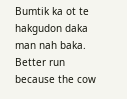Bumtik ka ot te hakgudon daka man nah baka. Better run because the cow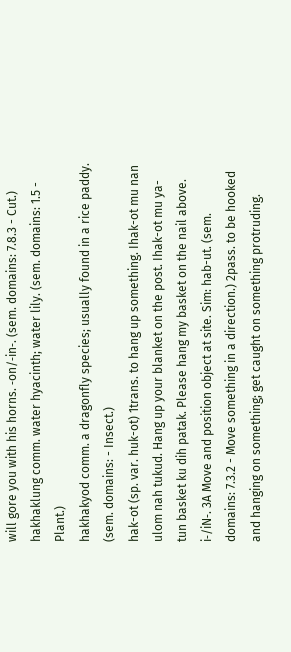will gore you with his horns. ‑on/‑in‑. (sem. domains: 7.8.3 - Cut.)
hakhaklung comm. water hyacinth; water lily. (sem. domains: 1.5 - Plant.)
hakhakyod comm. a dragonfly species; usually found in a rice paddy. (sem. domains: - Insect.)
hak-ot (sp. var. huk-ot) 1trans. to hang up something. Ihak-ot mu nan ulom nah tukud. Hang up your blanket on the post. Ihak-ot mu ya- tun basket ku dih patak. Please hang my basket on the nail above. i‑/iN‑. 3A Move and position object at site. Sim: hab-ut. (sem. domains: 7.3.2 - Move something in a direction.) 2pass. to be hooked and hanging on something; get caught on something protruding.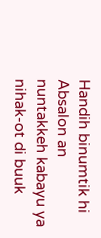Handih binumtik hi Absalon an nuntakkeh kabayu ya nihak-ot di buuk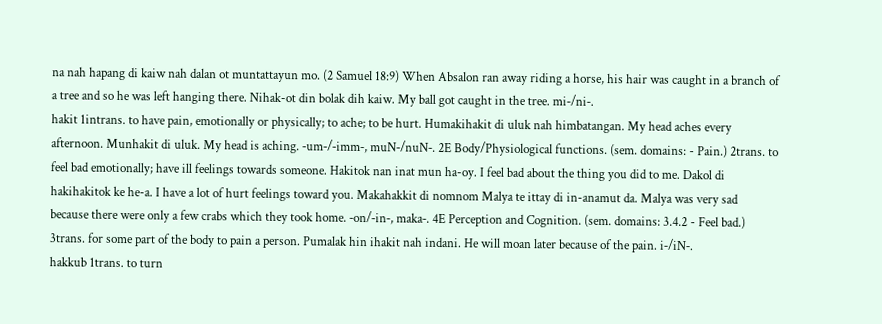na nah hapang di kaiw nah dalan ot muntattayun mo. (2 Samuel 18:9) When Absalon ran away riding a horse, his hair was caught in a branch of a tree and so he was left hanging there. Nihak-ot din bolak dih kaiw. My ball got caught in the tree. mi‑/ni‑.
hakit 1intrans. to have pain, emotionally or physically; to ache; to be hurt. Humakihakit di uluk nah himbatangan. My head aches every afternoon. Munhakit di uluk. My head is aching. ‑um‑/‑imm‑, muN‑/nuN‑. 2E Body/Physiological functions. (sem. domains: - Pain.) 2trans. to feel bad emotionally; have ill feelings towards someone. Hakitok nan inat mun ha-oy. I feel bad about the thing you did to me. Dakol di hakihakitok ke he-a. I have a lot of hurt feelings toward you. Makahakkit di nomnom Malya te ittay di in-anamut da. Malya was very sad because there were only a few crabs which they took home. ‑on/‑in‑, maka‑. 4E Perception and Cognition. (sem. domains: 3.4.2 - Feel bad.) 3trans. for some part of the body to pain a person. Pumalak hin ihakit nah indani. He will moan later because of the pain. i‑/iN‑.
hakkub 1trans. to turn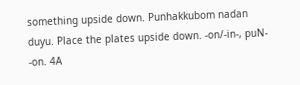something upside down. Punhakkubom nadan duyu. Place the plates upside down. ‑on/‑in‑, puN‑ ‑on. 4A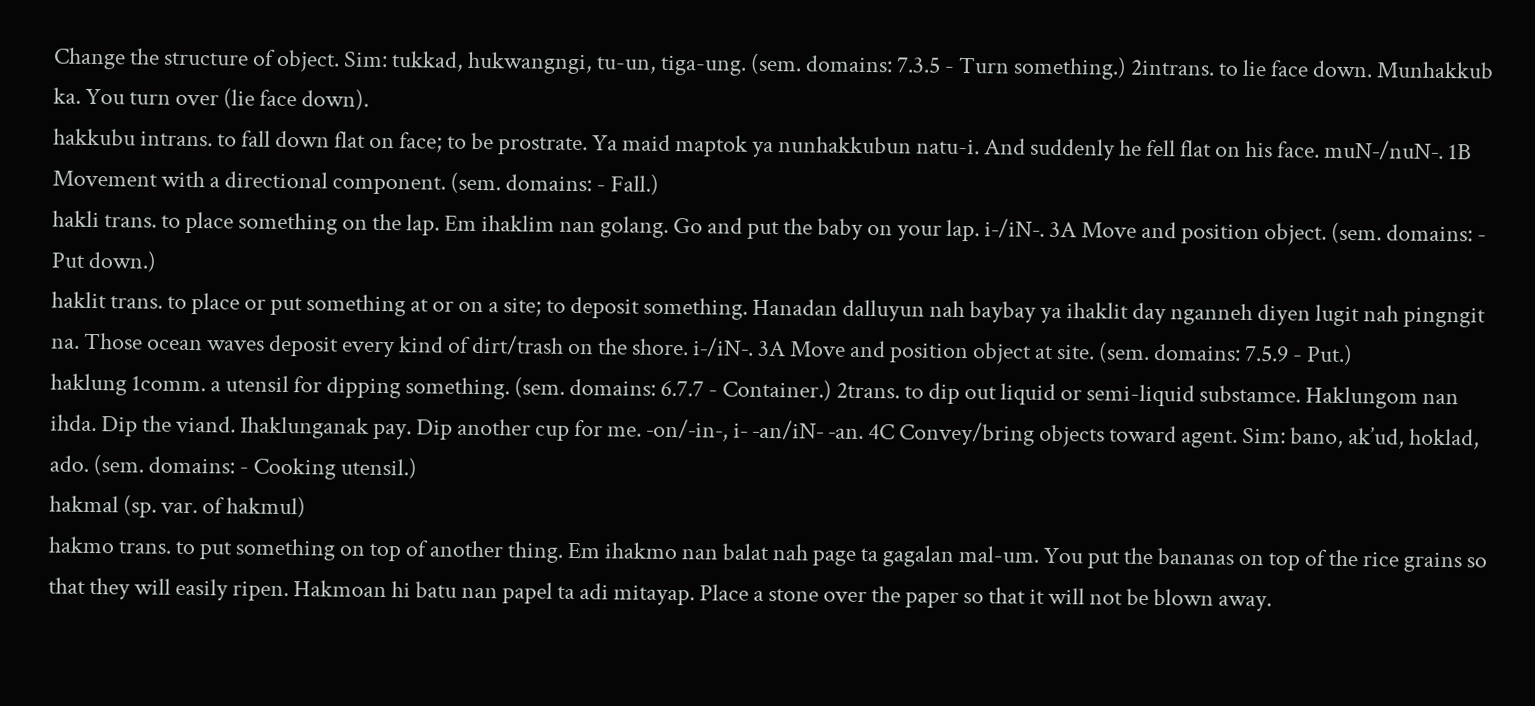Change the structure of object. Sim: tukkad, hukwangngi, tu-un, tiga-ung. (sem. domains: 7.3.5 - Turn something.) 2intrans. to lie face down. Munhakkub ka. You turn over (lie face down).
hakkubu intrans. to fall down flat on face; to be prostrate. Ya maid maptok ya nunhakkubun natu-i. And suddenly he fell flat on his face. muN‑/nuN‑. 1B Movement with a directional component. (sem. domains: - Fall.)
hakli trans. to place something on the lap. Em ihaklim nan golang. Go and put the baby on your lap. i‑/iN‑. 3A Move and position object. (sem. domains: - Put down.)
haklit trans. to place or put something at or on a site; to deposit something. Hanadan dalluyun nah baybay ya ihaklit day nganneh diyen lugit nah pingngit na. Those ocean waves deposit every kind of dirt/trash on the shore. i‑/iN‑. 3A Move and position object at site. (sem. domains: 7.5.9 - Put.)
haklung 1comm. a utensil for dipping something. (sem. domains: 6.7.7 - Container.) 2trans. to dip out liquid or semi-liquid substamce. Haklungom nan ihda. Dip the viand. Ihaklunganak pay. Dip another cup for me. ‑on/‑in‑, i‑ ‑an/iN‑ ‑an. 4C Convey/bring objects toward agent. Sim: bano, ak’ud, hoklad, ado. (sem. domains: - Cooking utensil.)
hakmal (sp. var. of hakmul)
hakmo trans. to put something on top of another thing. Em ihakmo nan balat nah page ta gagalan mal-um. You put the bananas on top of the rice grains so that they will easily ripen. Hakmoan hi batu nan papel ta adi mitayap. Place a stone over the paper so that it will not be blown away.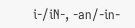i‑/iN‑, ‑an/‑in‑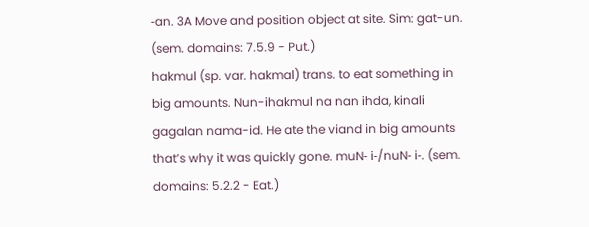‑an. 3A Move and position object at site. Sim: gat-un. (sem. domains: 7.5.9 - Put.)
hakmul (sp. var. hakmal) trans. to eat something in big amounts. Nun-ihakmul na nan ihda, kinali gagalan nama-id. He ate the viand in big amounts that’s why it was quickly gone. muN‑ i‑/nuN‑ i‑. (sem. domains: 5.2.2 - Eat.)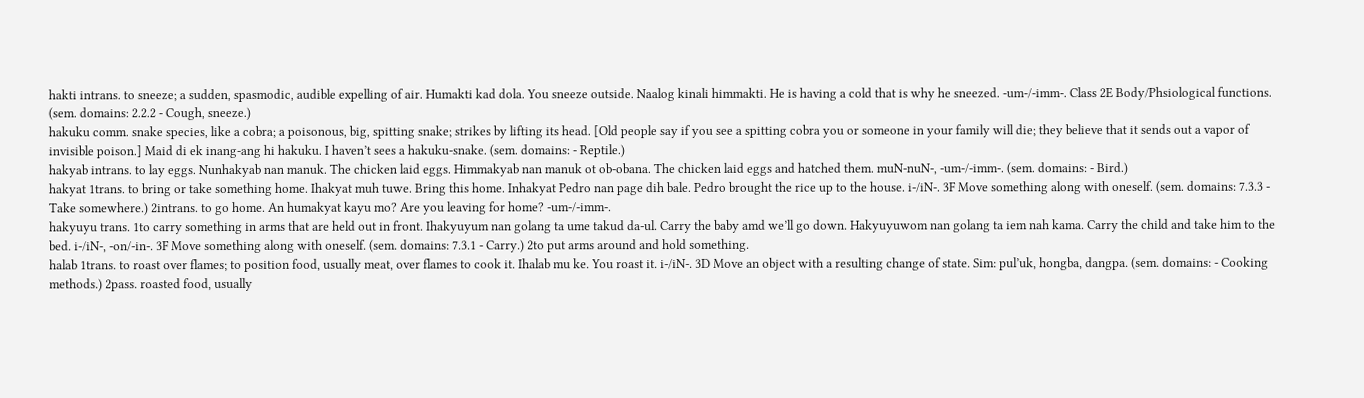hakti intrans. to sneeze; a sudden, spasmodic, audible expelling of air. Humakti kad dola. You sneeze outside. Naalog kinali himmakti. He is having a cold that is why he sneezed. ‑um‑/‑imm‑. Class 2E Body/Phsiological functions. (sem. domains: 2.2.2 - Cough, sneeze.)
hakuku comm. snake species, like a cobra; a poisonous, big, spitting snake; strikes by lifting its head. [Old people say if you see a spitting cobra you or someone in your family will die; they believe that it sends out a vapor of invisible poison.] Maid di ek inang-ang hi hakuku. I haven’t sees a hakuku-snake. (sem. domains: - Reptile.)
hakyab intrans. to lay eggs. Nunhakyab nan manuk. The chicken laid eggs. Himmakyab nan manuk ot ob-obana. The chicken laid eggs and hatched them. muN‑nuN‑, ‑um‑/‑imm‑. (sem. domains: - Bird.)
hakyat 1trans. to bring or take something home. Ihakyat muh tuwe. Bring this home. Inhakyat Pedro nan page dih bale. Pedro brought the rice up to the house. i‑/iN‑. 3F Move something along with oneself. (sem. domains: 7.3.3 - Take somewhere.) 2intrans. to go home. An humakyat kayu mo? Are you leaving for home? ‑um‑/‑imm‑.
hakyuyu trans. 1to carry something in arms that are held out in front. Ihakyuyum nan golang ta ume takud da-ul. Carry the baby amd we’ll go down. Hakyuyuwom nan golang ta iem nah kama. Carry the child and take him to the bed. i‑/iN‑, ‑on/‑in‑. 3F Move something along with oneself. (sem. domains: 7.3.1 - Carry.) 2to put arms around and hold something.
halab 1trans. to roast over flames; to position food, usually meat, over flames to cook it. Ihalab mu ke. You roast it. i‑/iN‑. 3D Move an object with a resulting change of state. Sim: pul’uk, hongba, dangpa. (sem. domains: - Cooking methods.) 2pass. roasted food, usually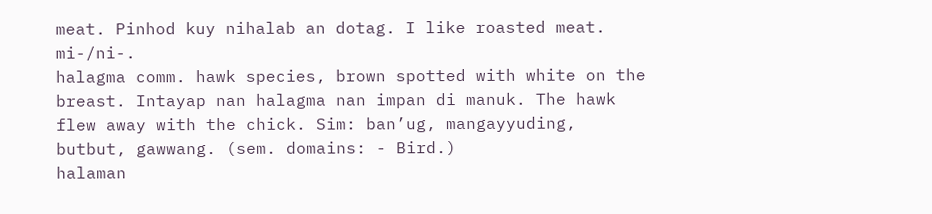meat. Pinhod kuy nihalab an dotag. I like roasted meat. mi-/ni-.
halagma comm. hawk species, brown spotted with white on the breast. Intayap nan halagma nan impan di manuk. The hawk flew away with the chick. Sim: ban’ug, mangayyuding, butbut, gawwang. (sem. domains: - Bird.)
halaman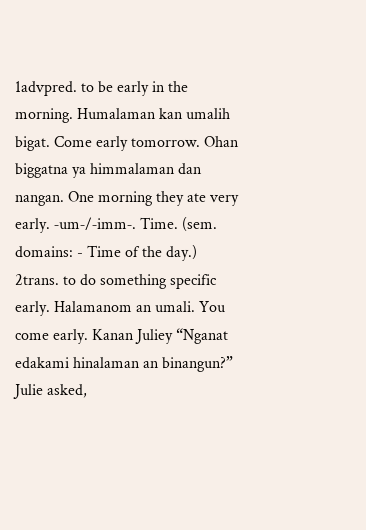1advpred. to be early in the morning. Humalaman kan umalih bigat. Come early tomorrow. Ohan biggatna ya himmalaman dan nangan. One morning they ate very early. ‑um‑/‑imm‑. Time. (sem. domains: - Time of the day.) 2trans. to do something specific early. Halamanom an umali. You come early. Kanan Juliey “Nganat edakami hinalaman an binangun?” Julie asked,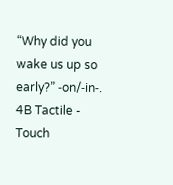“Why did you wake us up so early?” ‑on/‑in‑. 4B Tactile - Touch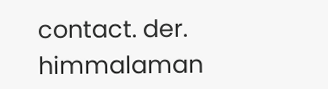contact. der. himmalaman